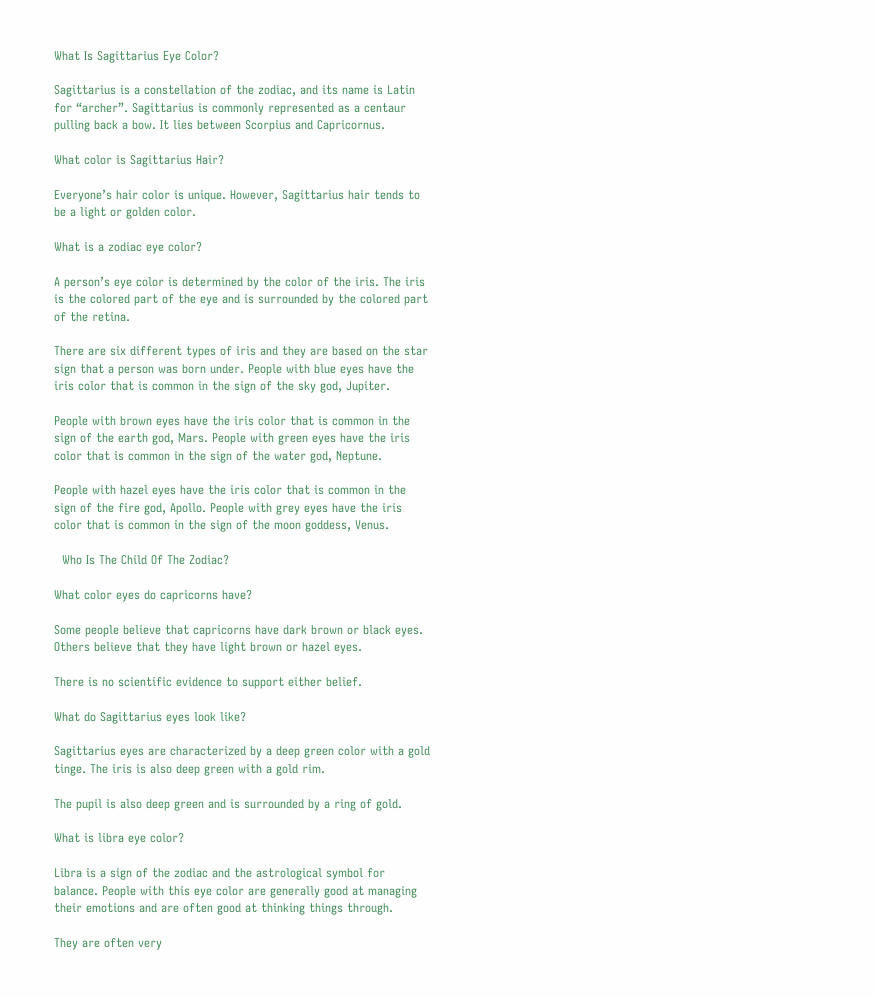What Is Sagittarius Eye Color?

Sagittarius is a constellation of the zodiac, and its name is Latin for “archer”. Sagittarius is commonly represented as a centaur pulling back a bow. It lies between Scorpius and Capricornus.

What color is Sagittarius Hair?

Everyone’s hair color is unique. However, Sagittarius hair tends to be a light or golden color.

What is a zodiac eye color?

A person’s eye color is determined by the color of the iris. The iris is the colored part of the eye and is surrounded by the colored part of the retina.

There are six different types of iris and they are based on the star sign that a person was born under. People with blue eyes have the iris color that is common in the sign of the sky god, Jupiter.

People with brown eyes have the iris color that is common in the sign of the earth god, Mars. People with green eyes have the iris color that is common in the sign of the water god, Neptune.

People with hazel eyes have the iris color that is common in the sign of the fire god, Apollo. People with grey eyes have the iris color that is common in the sign of the moon goddess, Venus.

  Who Is The Child Of The Zodiac?

What color eyes do capricorns have?

Some people believe that capricorns have dark brown or black eyes. Others believe that they have light brown or hazel eyes.

There is no scientific evidence to support either belief.

What do Sagittarius eyes look like?

Sagittarius eyes are characterized by a deep green color with a gold tinge. The iris is also deep green with a gold rim.

The pupil is also deep green and is surrounded by a ring of gold.

What is libra eye color?

Libra is a sign of the zodiac and the astrological symbol for balance. People with this eye color are generally good at managing their emotions and are often good at thinking things through.

They are often very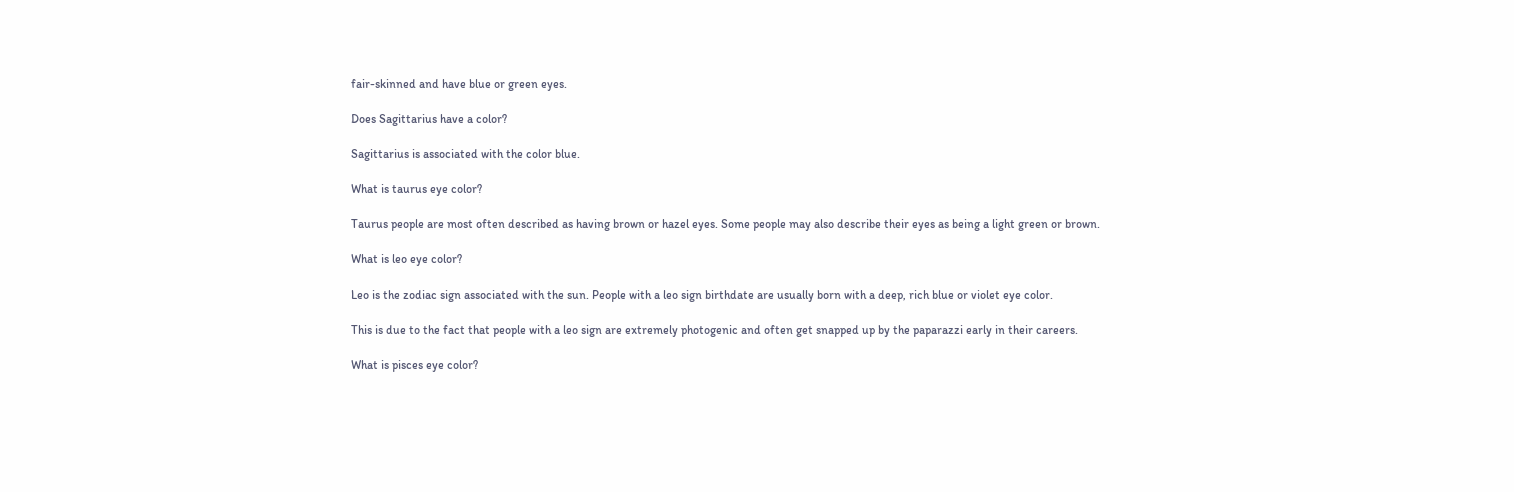fair-skinned and have blue or green eyes.

Does Sagittarius have a color?

Sagittarius is associated with the color blue.

What is taurus eye color?

Taurus people are most often described as having brown or hazel eyes. Some people may also describe their eyes as being a light green or brown.

What is leo eye color?

Leo is the zodiac sign associated with the sun. People with a leo sign birthdate are usually born with a deep, rich blue or violet eye color.

This is due to the fact that people with a leo sign are extremely photogenic and often get snapped up by the paparazzi early in their careers.

What is pisces eye color?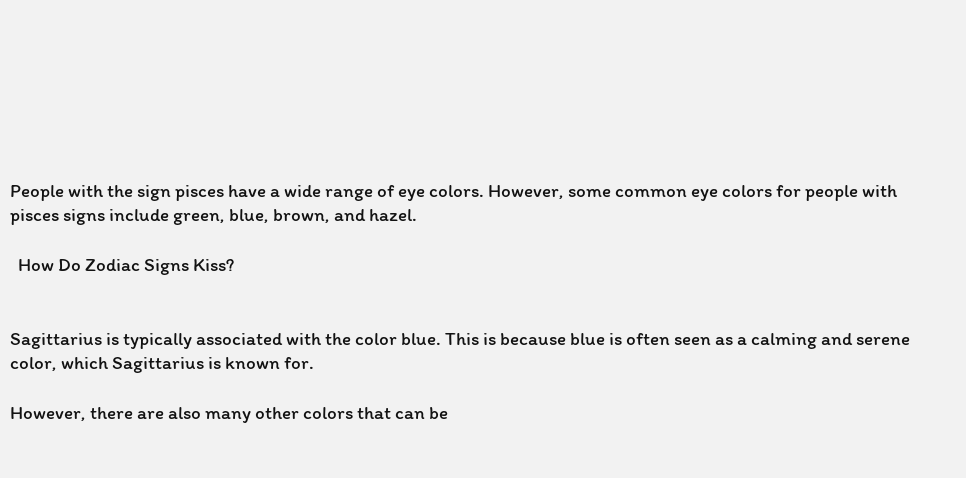People with the sign pisces have a wide range of eye colors. However, some common eye colors for people with pisces signs include green, blue, brown, and hazel.

  How Do Zodiac Signs Kiss?


Sagittarius is typically associated with the color blue. This is because blue is often seen as a calming and serene color, which Sagittarius is known for.

However, there are also many other colors that can be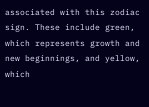associated with this zodiac sign. These include green, which represents growth and new beginnings, and yellow, which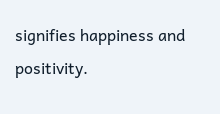signifies happiness and positivity.